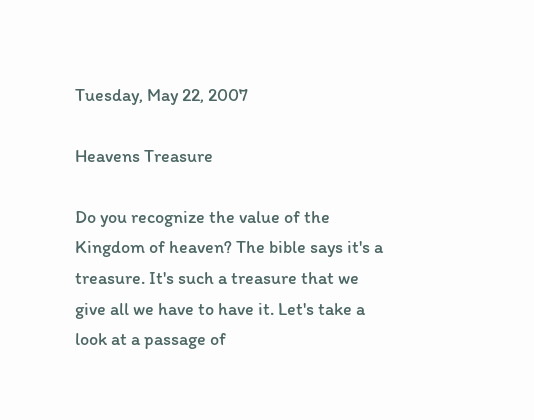Tuesday, May 22, 2007

Heavens Treasure

Do you recognize the value of the Kingdom of heaven? The bible says it's a treasure. It's such a treasure that we give all we have to have it. Let's take a look at a passage of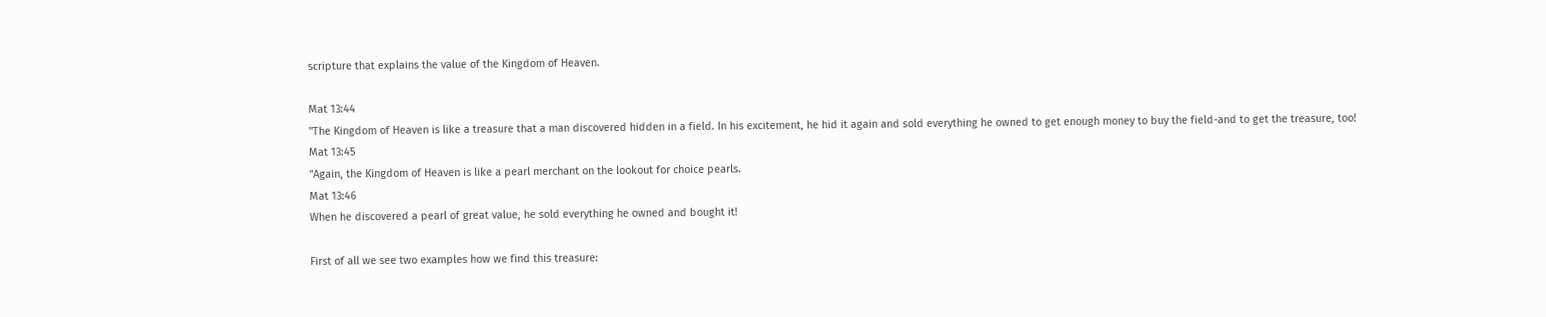scripture that explains the value of the Kingdom of Heaven.

Mat 13:44
"The Kingdom of Heaven is like a treasure that a man discovered hidden in a field. In his excitement, he hid it again and sold everything he owned to get enough money to buy the field-and to get the treasure, too!
Mat 13:45
"Again, the Kingdom of Heaven is like a pearl merchant on the lookout for choice pearls.
Mat 13:46
When he discovered a pearl of great value, he sold everything he owned and bought it!

First of all we see two examples how we find this treasure: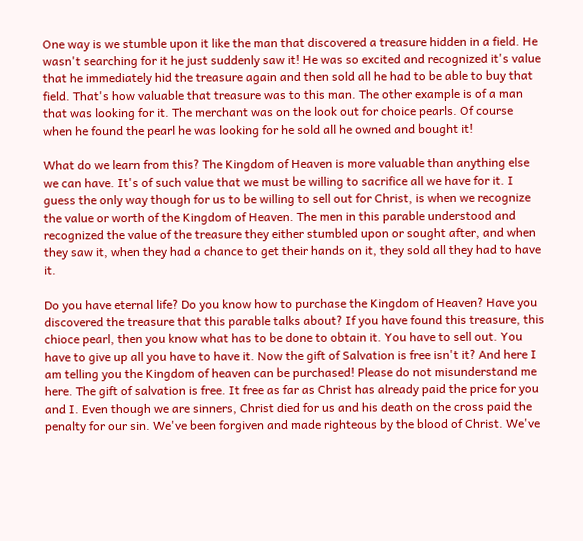One way is we stumble upon it like the man that discovered a treasure hidden in a field. He wasn't searching for it he just suddenly saw it! He was so excited and recognized it's value that he immediately hid the treasure again and then sold all he had to be able to buy that field. That's how valuable that treasure was to this man. The other example is of a man that was looking for it. The merchant was on the look out for choice pearls. Of course when he found the pearl he was looking for he sold all he owned and bought it!

What do we learn from this? The Kingdom of Heaven is more valuable than anything else we can have. It's of such value that we must be willing to sacrifice all we have for it. I guess the only way though for us to be willing to sell out for Christ, is when we recognize the value or worth of the Kingdom of Heaven. The men in this parable understood and recognized the value of the treasure they either stumbled upon or sought after, and when they saw it, when they had a chance to get their hands on it, they sold all they had to have it.

Do you have eternal life? Do you know how to purchase the Kingdom of Heaven? Have you discovered the treasure that this parable talks about? If you have found this treasure, this chioce pearl, then you know what has to be done to obtain it. You have to sell out. You have to give up all you have to have it. Now the gift of Salvation is free isn't it? And here I am telling you the Kingdom of heaven can be purchased! Please do not misunderstand me here. The gift of salvation is free. It free as far as Christ has already paid the price for you and I. Even though we are sinners, Christ died for us and his death on the cross paid the penalty for our sin. We've been forgiven and made righteous by the blood of Christ. We've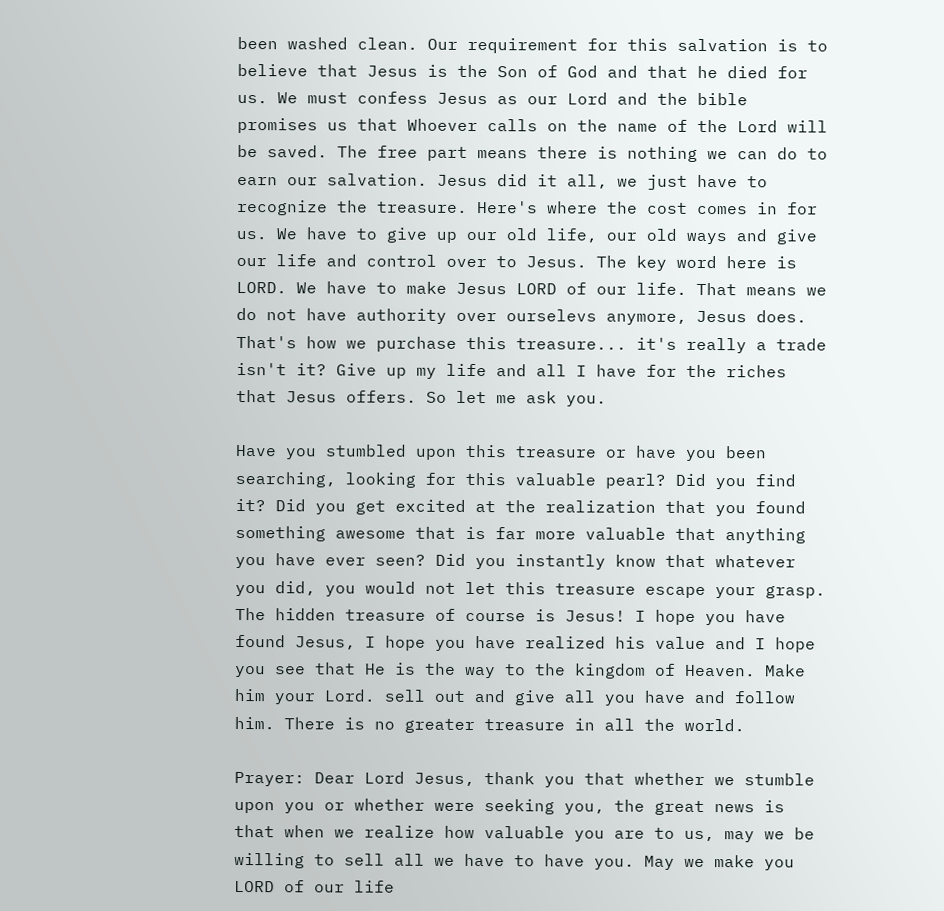been washed clean. Our requirement for this salvation is to believe that Jesus is the Son of God and that he died for us. We must confess Jesus as our Lord and the bible promises us that Whoever calls on the name of the Lord will be saved. The free part means there is nothing we can do to earn our salvation. Jesus did it all, we just have to recognize the treasure. Here's where the cost comes in for us. We have to give up our old life, our old ways and give our life and control over to Jesus. The key word here is LORD. We have to make Jesus LORD of our life. That means we do not have authority over ourselevs anymore, Jesus does. That's how we purchase this treasure... it's really a trade isn't it? Give up my life and all I have for the riches that Jesus offers. So let me ask you.

Have you stumbled upon this treasure or have you been searching, looking for this valuable pearl? Did you find it? Did you get excited at the realization that you found something awesome that is far more valuable that anything you have ever seen? Did you instantly know that whatever you did, you would not let this treasure escape your grasp. The hidden treasure of course is Jesus! I hope you have found Jesus, I hope you have realized his value and I hope you see that He is the way to the kingdom of Heaven. Make him your Lord. sell out and give all you have and follow him. There is no greater treasure in all the world.

Prayer: Dear Lord Jesus, thank you that whether we stumble upon you or whether were seeking you, the great news is that when we realize how valuable you are to us, may we be willing to sell all we have to have you. May we make you LORD of our life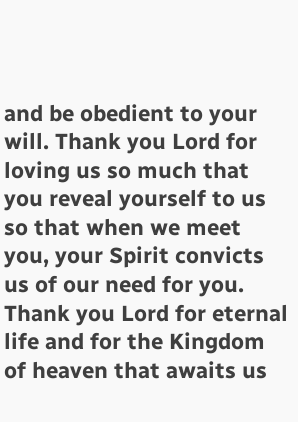and be obedient to your will. Thank you Lord for loving us so much that you reveal yourself to us so that when we meet you, your Spirit convicts us of our need for you. Thank you Lord for eternal life and for the Kingdom of heaven that awaits us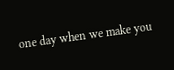one day when we make you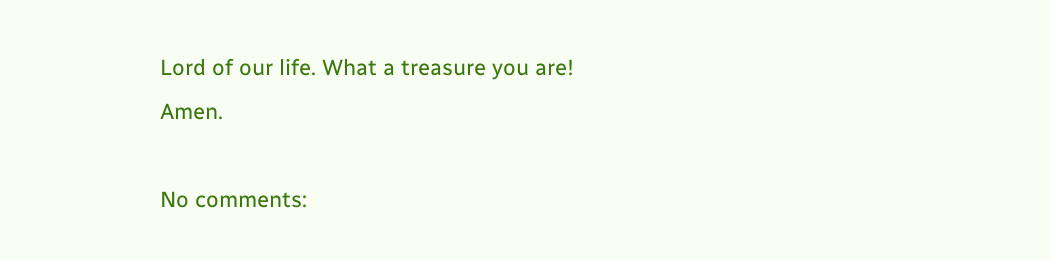Lord of our life. What a treasure you are! Amen.

No comments: